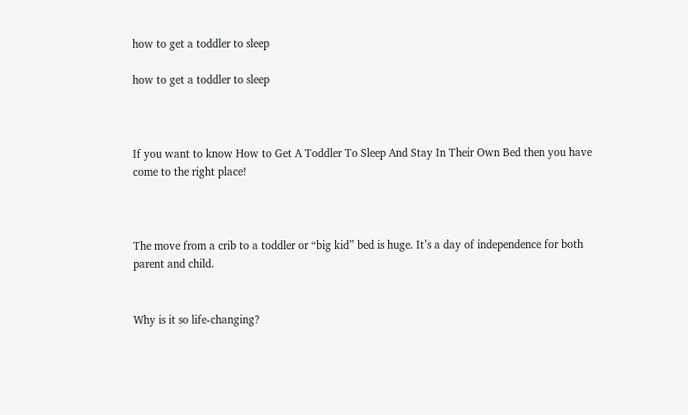how to get a toddler to sleep

how to get a toddler to sleep



If you want to know How to Get A Toddler To Sleep And Stay In Their Own Bed then you have come to the right place!



The move from a crib to a toddler or “big kid” bed is huge. It’s a day of independence for both parent and child.


Why is it so life-changing?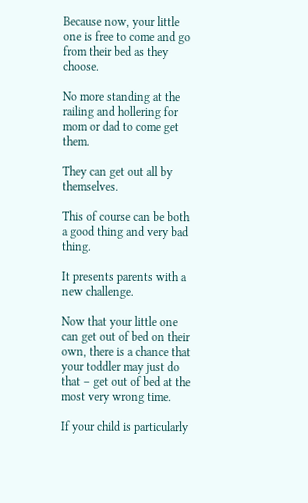Because now, your little one is free to come and go from their bed as they choose.

No more standing at the railing and hollering for mom or dad to come get them.

They can get out all by themselves.

This of course can be both a good thing and very bad thing.

It presents parents with a new challenge.

Now that your little one can get out of bed on their own, there is a chance that your toddler may just do that – get out of bed at the most very wrong time.

If your child is particularly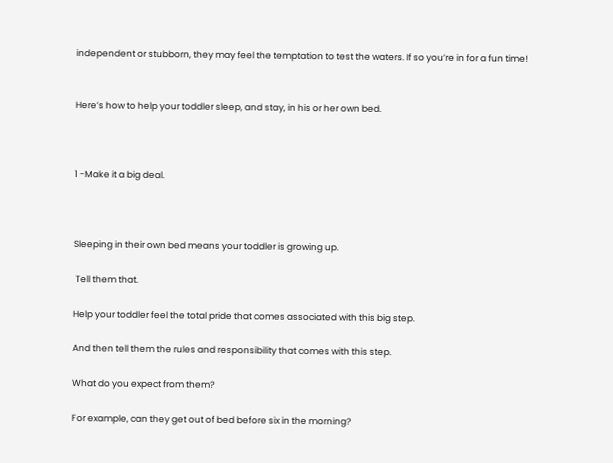independent or stubborn, they may feel the temptation to test the waters. If so you’re in for a fun time!


Here’s how to help your toddler sleep, and stay, in his or her own bed.



1 -Make it a big deal.



Sleeping in their own bed means your toddler is growing up.

 Tell them that.

Help your toddler feel the total pride that comes associated with this big step.

And then tell them the rules and responsibility that comes with this step.

What do you expect from them?

For example, can they get out of bed before six in the morning?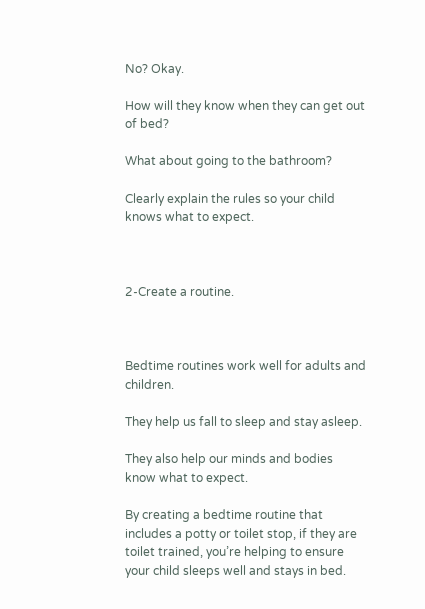No? Okay.

How will they know when they can get out of bed?

What about going to the bathroom?

Clearly explain the rules so your child knows what to expect.



2-Create a routine.



Bedtime routines work well for adults and children.

They help us fall to sleep and stay asleep.

They also help our minds and bodies know what to expect.

By creating a bedtime routine that includes a potty or toilet stop, if they are toilet trained, you’re helping to ensure your child sleeps well and stays in bed.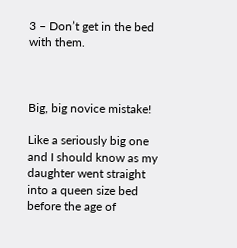3 – Don’t get in the bed with them.



Big, big novice mistake!

Like a seriously big one and I should know as my daughter went straight into a queen size bed before the age of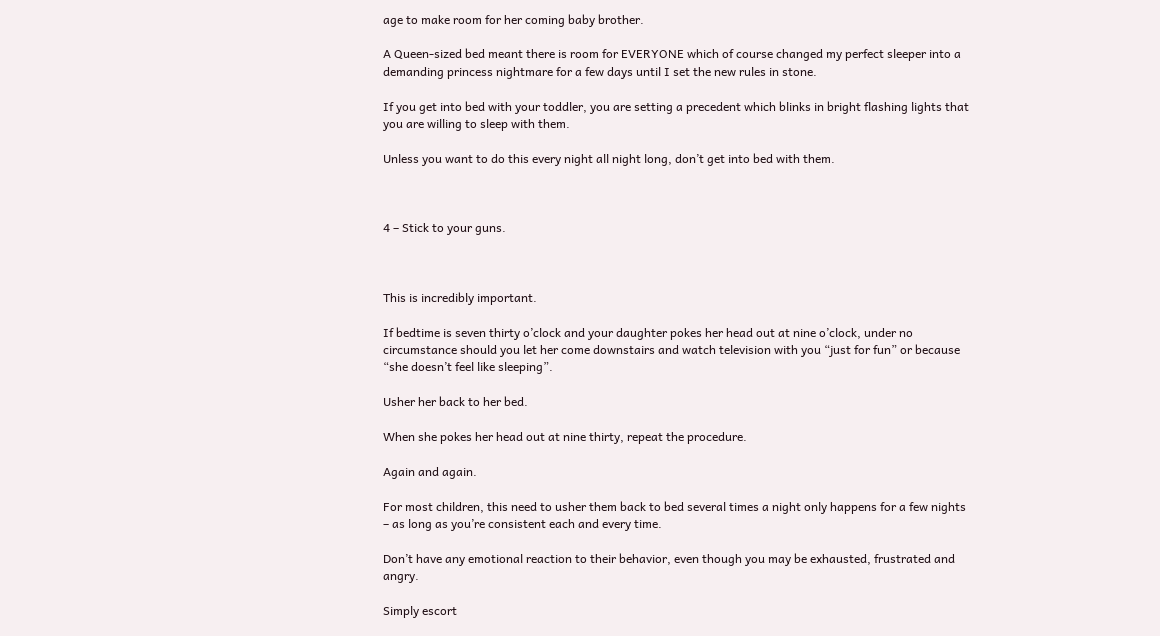age to make room for her coming baby brother.

A Queen-sized bed meant there is room for EVERYONE which of course changed my perfect sleeper into a demanding princess nightmare for a few days until I set the new rules in stone.

If you get into bed with your toddler, you are setting a precedent which blinks in bright flashing lights that you are willing to sleep with them.

Unless you want to do this every night all night long, don’t get into bed with them.



4 – Stick to your guns.



This is incredibly important.

If bedtime is seven thirty o’clock and your daughter pokes her head out at nine o’clock, under no circumstance should you let her come downstairs and watch television with you “just for fun” or because “she doesn’t feel like sleeping”.

Usher her back to her bed.

When she pokes her head out at nine thirty, repeat the procedure.

Again and again.

For most children, this need to usher them back to bed several times a night only happens for a few nights – as long as you’re consistent each and every time.

Don’t have any emotional reaction to their behavior, even though you may be exhausted, frustrated and angry.

Simply escort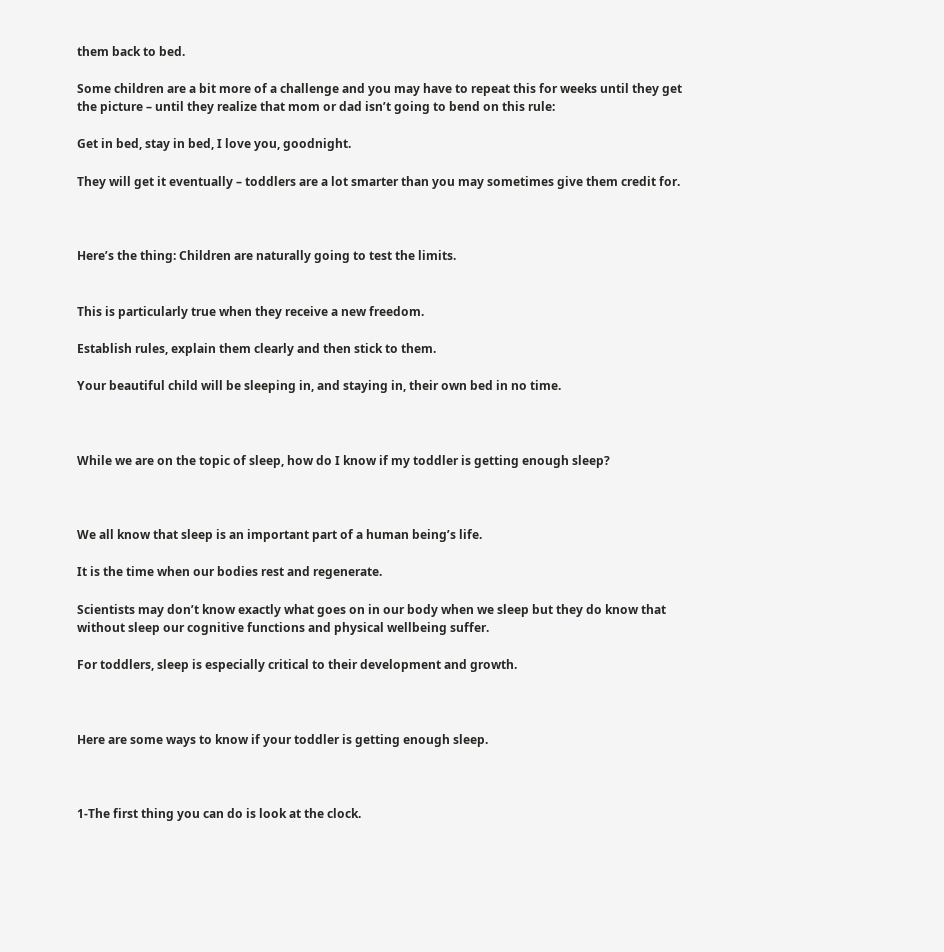them back to bed.

Some children are a bit more of a challenge and you may have to repeat this for weeks until they get the picture – until they realize that mom or dad isn’t going to bend on this rule:

Get in bed, stay in bed, I love you, goodnight.

They will get it eventually – toddlers are a lot smarter than you may sometimes give them credit for.



Here’s the thing: Children are naturally going to test the limits.


This is particularly true when they receive a new freedom.

Establish rules, explain them clearly and then stick to them.

Your beautiful child will be sleeping in, and staying in, their own bed in no time.



While we are on the topic of sleep, how do I know if my toddler is getting enough sleep?



We all know that sleep is an important part of a human being’s life.

It is the time when our bodies rest and regenerate.

Scientists may don’t know exactly what goes on in our body when we sleep but they do know that without sleep our cognitive functions and physical wellbeing suffer.

For toddlers, sleep is especially critical to their development and growth.



Here are some ways to know if your toddler is getting enough sleep.



1-The first thing you can do is look at the clock.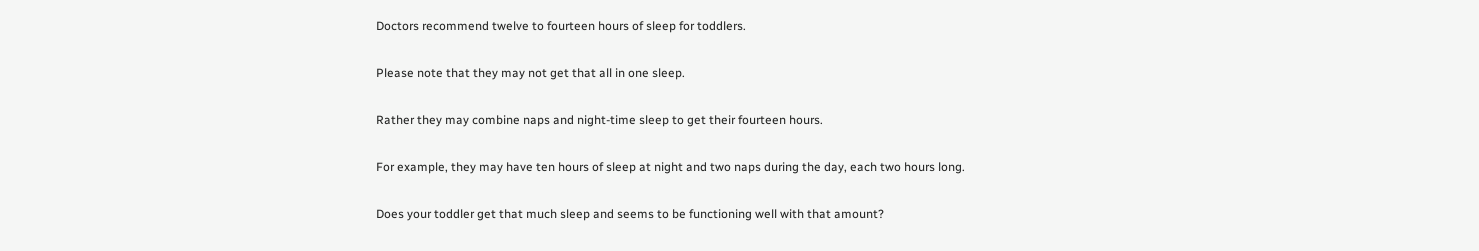Doctors recommend twelve to fourteen hours of sleep for toddlers.

Please note that they may not get that all in one sleep.

Rather they may combine naps and night-time sleep to get their fourteen hours.

For example, they may have ten hours of sleep at night and two naps during the day, each two hours long.

Does your toddler get that much sleep and seems to be functioning well with that amount?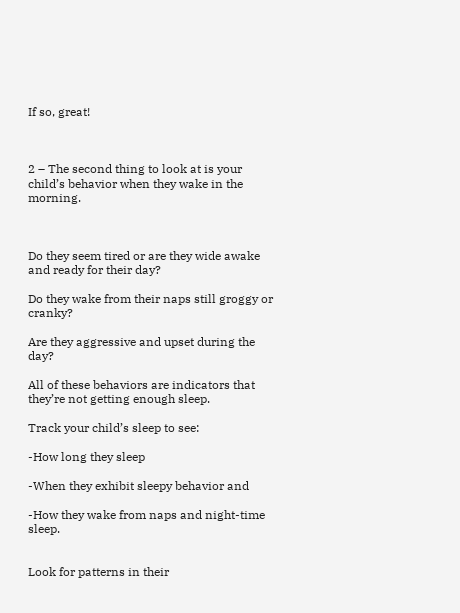If so, great!



2 – The second thing to look at is your child’s behavior when they wake in the morning.



Do they seem tired or are they wide awake and ready for their day?

Do they wake from their naps still groggy or cranky?

Are they aggressive and upset during the day?

All of these behaviors are indicators that they’re not getting enough sleep.

Track your child’s sleep to see:

-How long they sleep

-When they exhibit sleepy behavior and

-How they wake from naps and night-time sleep.


Look for patterns in their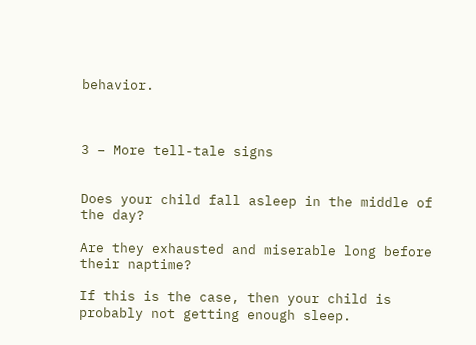behavior.



3 – More tell-tale signs


Does your child fall asleep in the middle of the day?

Are they exhausted and miserable long before their naptime?

If this is the case, then your child is probably not getting enough sleep.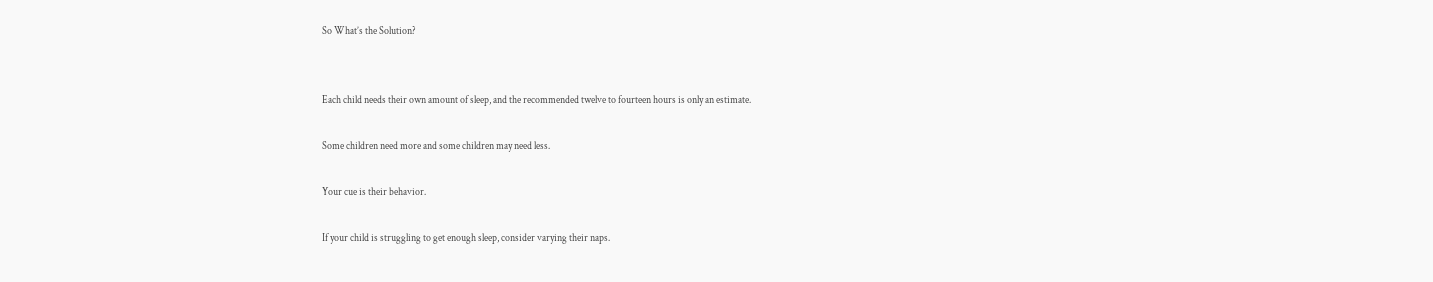So What’s the Solution?


Each child needs their own amount of sleep, and the recommended twelve to fourteen hours is only an estimate.

Some children need more and some children may need less.

Your cue is their behavior.

If your child is struggling to get enough sleep, consider varying their naps.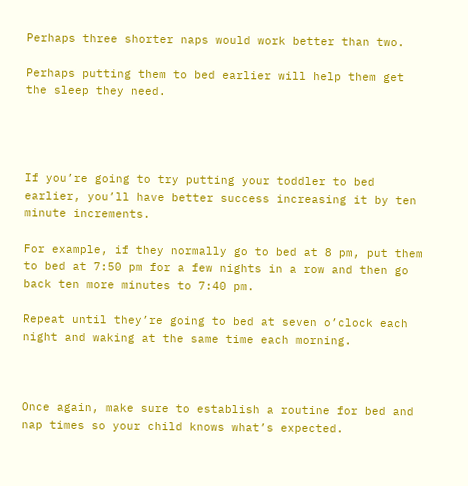Perhaps three shorter naps would work better than two.

Perhaps putting them to bed earlier will help them get the sleep they need.




If you’re going to try putting your toddler to bed earlier, you’ll have better success increasing it by ten minute increments.

For example, if they normally go to bed at 8 pm, put them to bed at 7:50 pm for a few nights in a row and then go back ten more minutes to 7:40 pm.

Repeat until they’re going to bed at seven o’clock each night and waking at the same time each morning.



Once again, make sure to establish a routine for bed and nap times so your child knows what’s expected.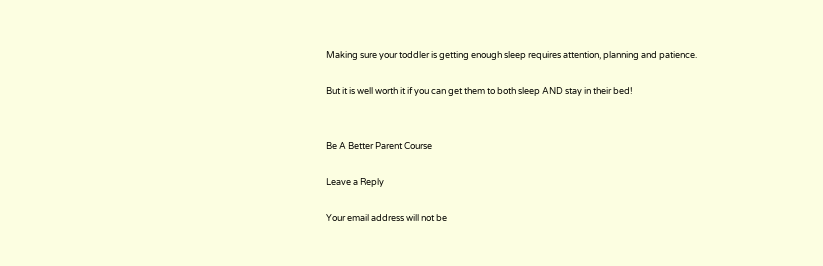Making sure your toddler is getting enough sleep requires attention, planning and patience.

But it is well worth it if you can get them to both sleep AND stay in their bed!


Be A Better Parent Course

Leave a Reply

Your email address will not be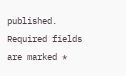published. Required fields are marked *